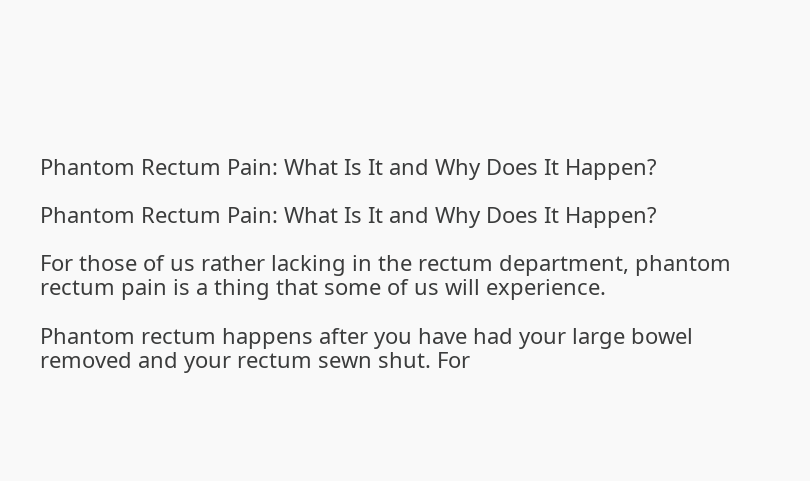Phantom Rectum Pain: What Is It and Why Does It Happen?

Phantom Rectum Pain: What Is It and Why Does It Happen?

For those of us rather lacking in the rectum department, phantom rectum pain is a thing that some of us will experience.

Phantom rectum happens after you have had your large bowel removed and your rectum sewn shut. For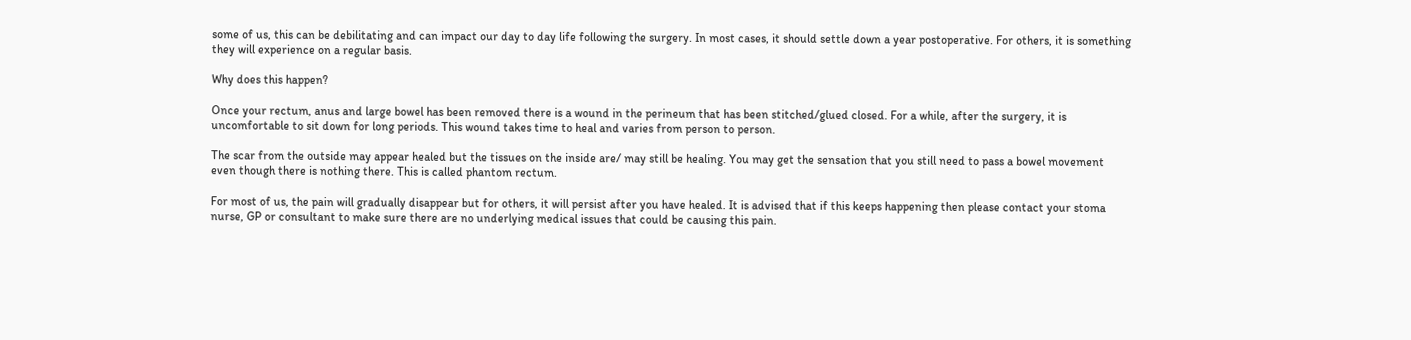some of us, this can be debilitating and can impact our day to day life following the surgery. In most cases, it should settle down a year postoperative. For others, it is something they will experience on a regular basis.

Why does this happen?

Once your rectum, anus and large bowel has been removed there is a wound in the perineum that has been stitched/glued closed. For a while, after the surgery, it is uncomfortable to sit down for long periods. This wound takes time to heal and varies from person to person.

The scar from the outside may appear healed but the tissues on the inside are/ may still be healing. You may get the sensation that you still need to pass a bowel movement even though there is nothing there. This is called phantom rectum.

For most of us, the pain will gradually disappear but for others, it will persist after you have healed. It is advised that if this keeps happening then please contact your stoma nurse, GP or consultant to make sure there are no underlying medical issues that could be causing this pain.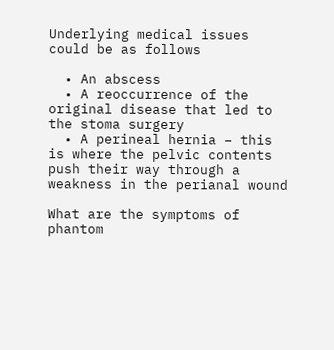Underlying medical issues could be as follows

  • An abscess
  • A reoccurrence of the original disease that led to the stoma surgery
  • A perineal hernia – this is where the pelvic contents push their way through a weakness in the perianal wound

What are the symptoms of phantom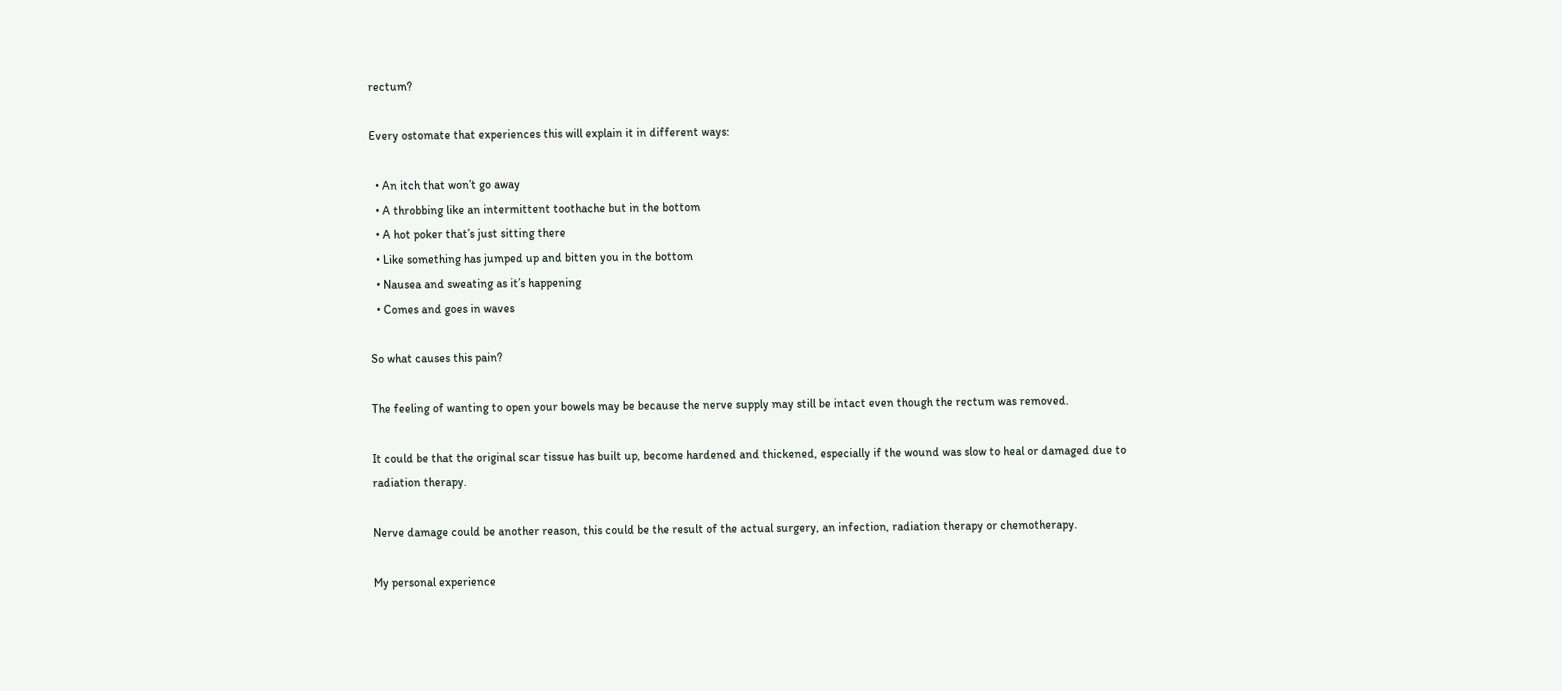rectum?

Every ostomate that experiences this will explain it in different ways:

  • An itch that won’t go away
  • A throbbing like an intermittent toothache but in the bottom
  • A hot poker that’s just sitting there
  • Like something has jumped up and bitten you in the bottom
  • Nausea and sweating as it’s happening
  • Comes and goes in waves

So what causes this pain?

The feeling of wanting to open your bowels may be because the nerve supply may still be intact even though the rectum was removed.

It could be that the original scar tissue has built up, become hardened and thickened, especially if the wound was slow to heal or damaged due to radiation therapy.

Nerve damage could be another reason, this could be the result of the actual surgery, an infection, radiation therapy or chemotherapy.

My personal experience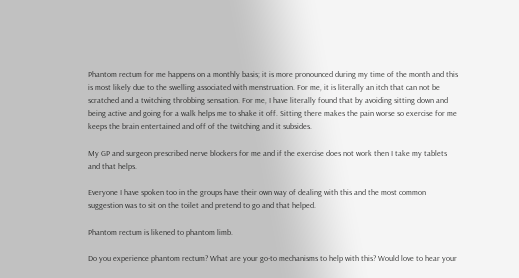Phantom rectum for me happens on a monthly basis; it is more pronounced during my time of the month and this is most likely due to the swelling associated with menstruation. For me, it is literally an itch that can not be scratched and a twitching throbbing sensation. For me, I have literally found that by avoiding sitting down and being active and going for a walk helps me to shake it off. Sitting there makes the pain worse so exercise for me keeps the brain entertained and off of the twitching and it subsides.

My GP and surgeon prescribed nerve blockers for me and if the exercise does not work then I take my tablets and that helps.

Everyone I have spoken too in the groups have their own way of dealing with this and the most common suggestion was to sit on the toilet and pretend to go and that helped.

Phantom rectum is likened to phantom limb.

Do you experience phantom rectum? What are your go-to mechanisms to help with this? Would love to hear your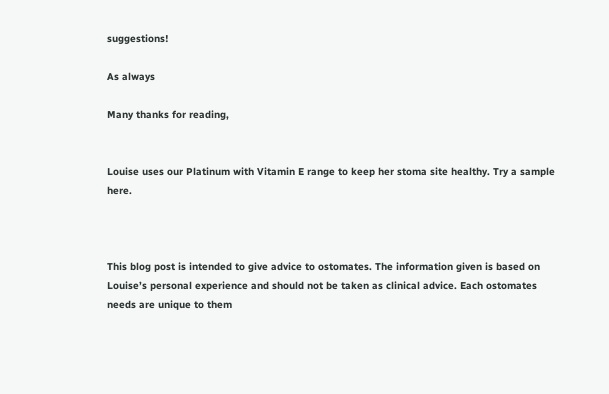suggestions!

As always

Many thanks for reading,


Louise uses our Platinum with Vitamin E range to keep her stoma site healthy. Try a sample here.



This blog post is intended to give advice to ostomates. The information given is based on Louise’s personal experience and should not be taken as clinical advice. Each ostomates needs are unique to them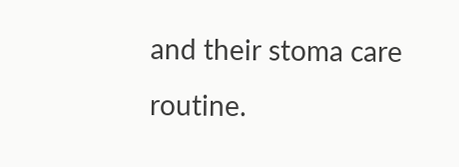and their stoma care routine.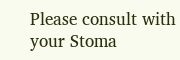Please consult with your Stoma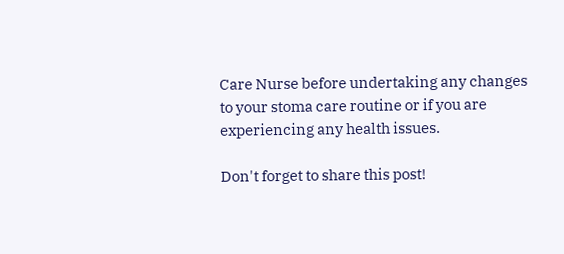Care Nurse before undertaking any changes to your stoma care routine or if you are experiencing any health issues.

Don't forget to share this post!